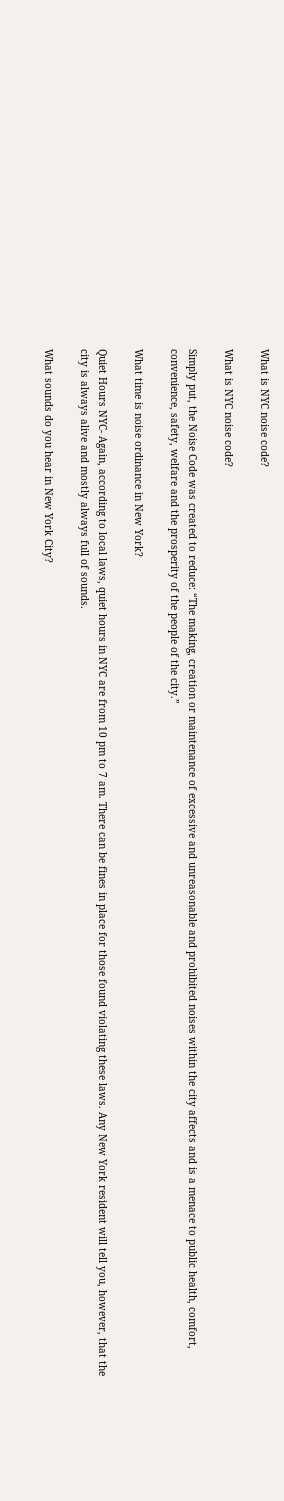What is NYC noise code?

What is NYC noise code?

Simply put, the Noise Code was created to reduce: “The making, creation or maintenance of excessive and unreasonable and prohibited noises within the city affects and is a menace to public health, comfort, convenience, safety, welfare and the prosperity of the people of the city.”

What time is noise ordinance in New York?

Quiet Hours NYC- Again, according to local laws, quiet hours in NYC are from 10 pm to 7 am. There can be fines in place for those found violating these laws. Any New York resident will tell you, however, that the city is always alive and mostly always full of sounds.

What sounds do you hear in New York City?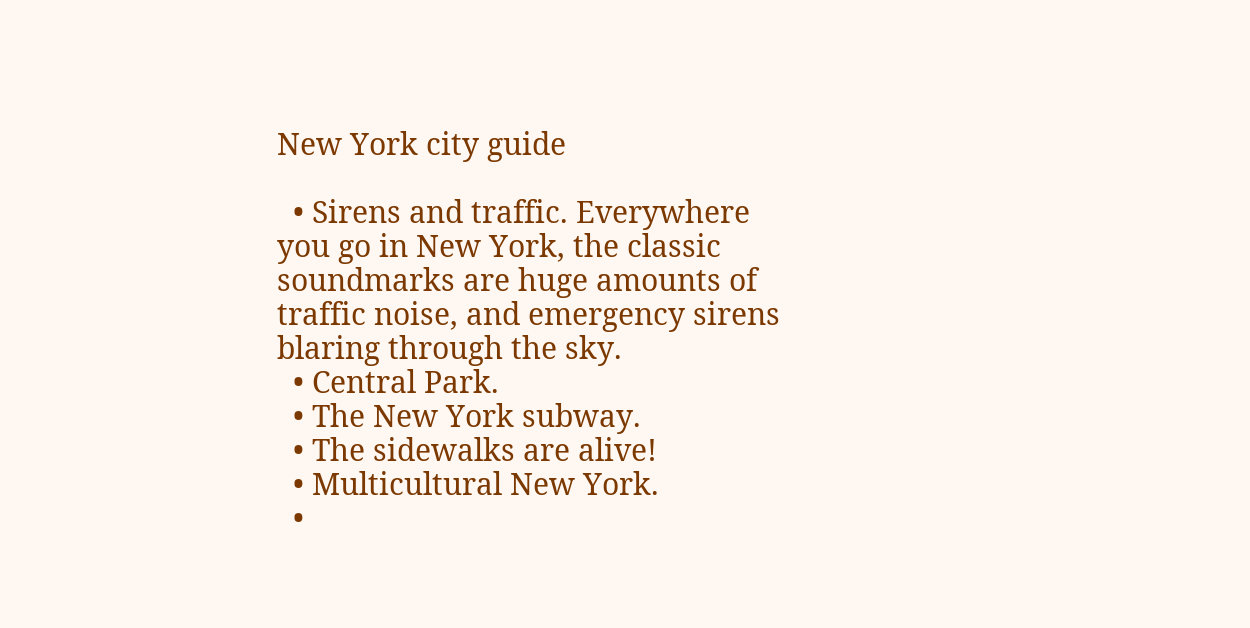New York city guide

  • Sirens and traffic. Everywhere you go in New York, the classic soundmarks are huge amounts of traffic noise, and emergency sirens blaring through the sky.
  • Central Park.
  • The New York subway.
  • The sidewalks are alive!
  • Multicultural New York.
  •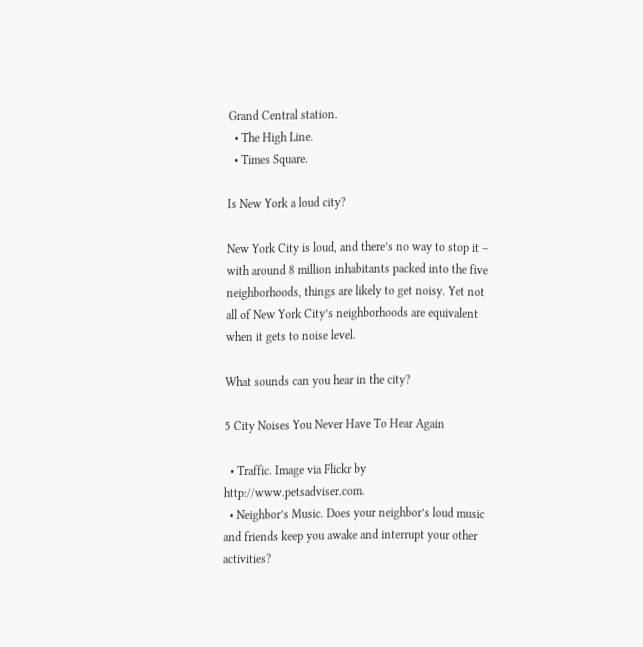Grand Central station.
  • The High Line.
  • Times Square.

Is New York a loud city?

New York City is loud, and there’s no way to stop it – with around 8 million inhabitants packed into the five neighborhoods, things are likely to get noisy. Yet not all of New York City’s neighborhoods are equivalent when it gets to noise level.

What sounds can you hear in the city?

5 City Noises You Never Have To Hear Again

  • Traffic. Image via Flickr by http://www.petsadviser.com.
  • Neighbor’s Music. Does your neighbor’s loud music and friends keep you awake and interrupt your other activities?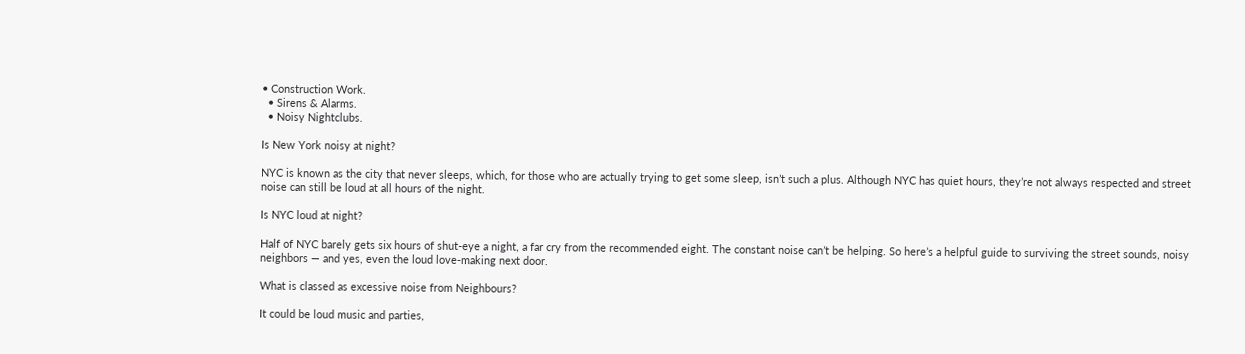• Construction Work.
  • Sirens & Alarms.
  • Noisy Nightclubs.

Is New York noisy at night?

NYC is known as the city that never sleeps, which, for those who are actually trying to get some sleep, isn’t such a plus. Although NYC has quiet hours, they’re not always respected and street noise can still be loud at all hours of the night.

Is NYC loud at night?

Half of NYC barely gets six hours of shut-eye a night, a far cry from the recommended eight. The constant noise can’t be helping. So here’s a helpful guide to surviving the street sounds, noisy neighbors — and yes, even the loud love-making next door.

What is classed as excessive noise from Neighbours?

It could be loud music and parties,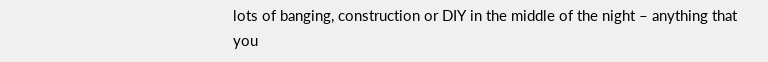lots of banging, construction or DIY in the middle of the night – anything that you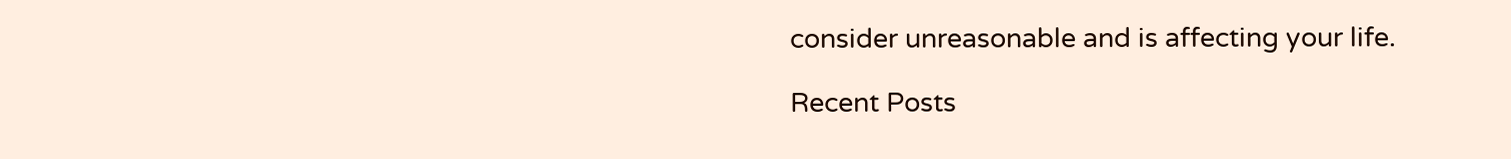consider unreasonable and is affecting your life.

Recent Posts